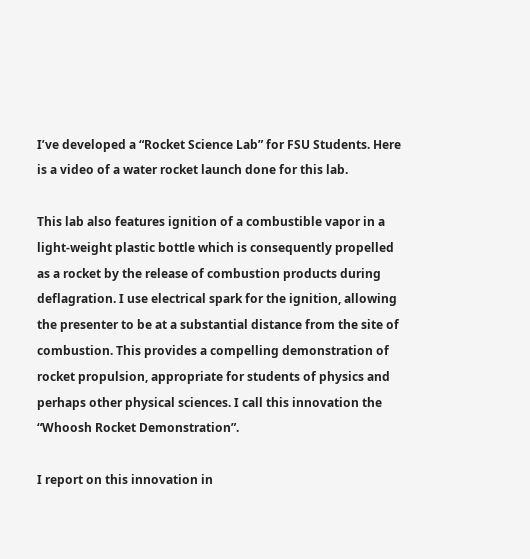I’ve developed a “Rocket Science Lab” for FSU Students. Here is a video of a water rocket launch done for this lab.

This lab also features ignition of a combustible vapor in a light-weight plastic bottle which is consequently propelled as a rocket by the release of combustion products during deflagration. I use electrical spark for the ignition, allowing the presenter to be at a substantial distance from the site of combustion. This provides a compelling demonstration of rocket propulsion, appropriate for students of physics and perhaps other physical sciences. I call this innovation the “Whoosh Rocket Demonstration”.

I report on this innovation in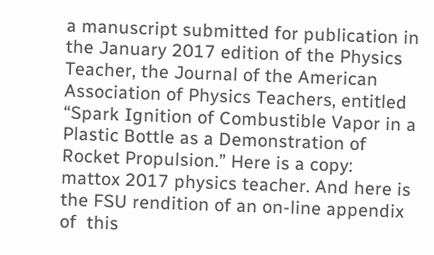a manuscript submitted for publication in the January 2017 edition of the Physics Teacher, the Journal of the American Association of Physics Teachers, entitled “Spark Ignition of Combustible Vapor in a Plastic Bottle as a Demonstration of Rocket Propulsion.” Here is a copy: mattox 2017 physics teacher. And here is the FSU rendition of an on-line appendix of  this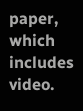paper, which includes video.